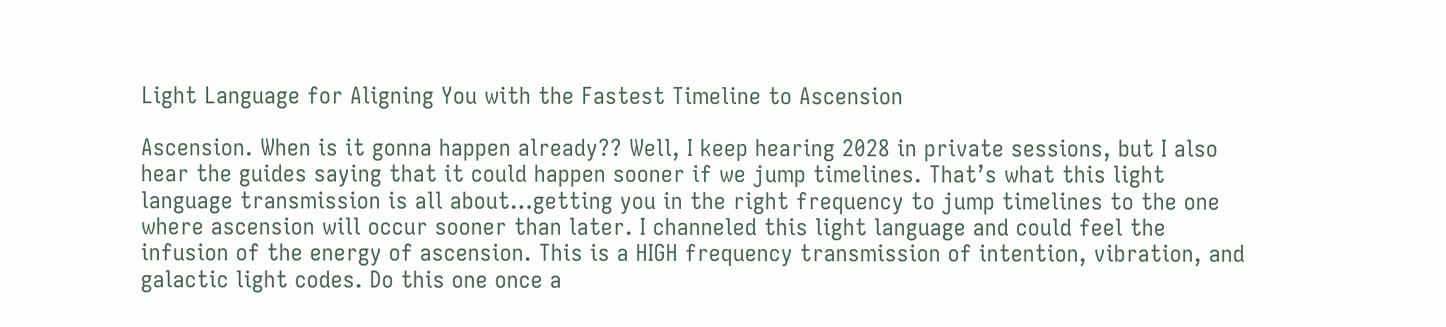Light Language for Aligning You with the Fastest Timeline to Ascension

Ascension. When is it gonna happen already?? Well, I keep hearing 2028 in private sessions, but I also hear the guides saying that it could happen sooner if we jump timelines. That’s what this light language transmission is all about…getting you in the right frequency to jump timelines to the one where ascension will occur sooner than later. I channeled this light language and could feel the infusion of the energy of ascension. This is a HIGH frequency transmission of intention, vibration, and galactic light codes. Do this one once a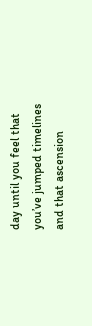day until you feel that you’ve jumped timelines and that ascension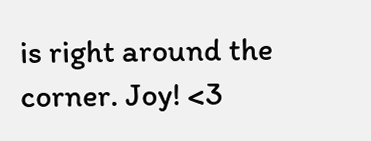is right around the corner. Joy! <3